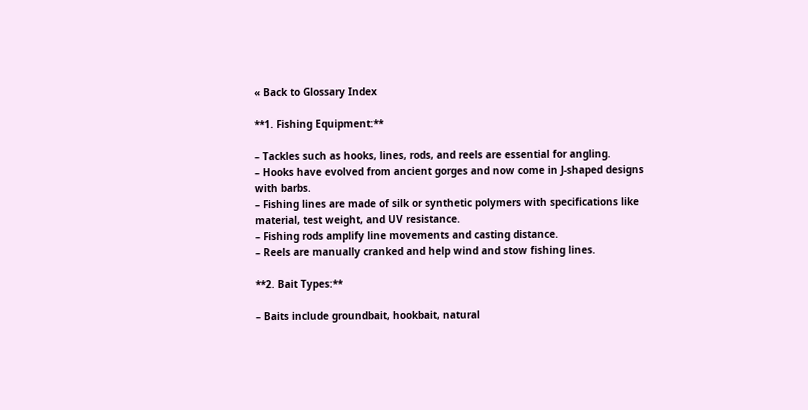« Back to Glossary Index

**1. Fishing Equipment:**

– Tackles such as hooks, lines, rods, and reels are essential for angling.
– Hooks have evolved from ancient gorges and now come in J-shaped designs with barbs.
– Fishing lines are made of silk or synthetic polymers with specifications like material, test weight, and UV resistance.
– Fishing rods amplify line movements and casting distance.
– Reels are manually cranked and help wind and stow fishing lines.

**2. Bait Types:**

– Baits include groundbait, hookbait, natural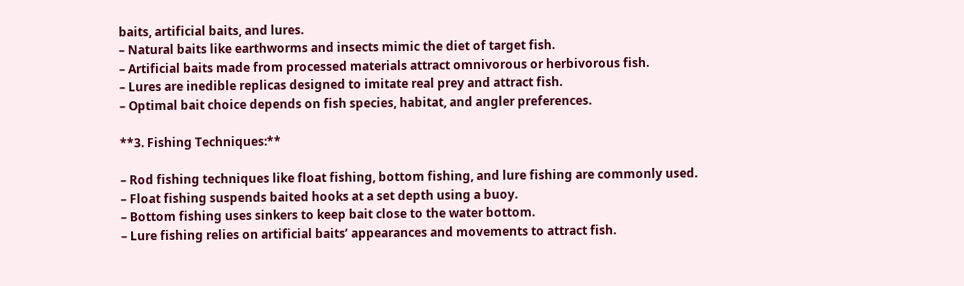baits, artificial baits, and lures.
– Natural baits like earthworms and insects mimic the diet of target fish.
– Artificial baits made from processed materials attract omnivorous or herbivorous fish.
– Lures are inedible replicas designed to imitate real prey and attract fish.
– Optimal bait choice depends on fish species, habitat, and angler preferences.

**3. Fishing Techniques:**

– Rod fishing techniques like float fishing, bottom fishing, and lure fishing are commonly used.
– Float fishing suspends baited hooks at a set depth using a buoy.
– Bottom fishing uses sinkers to keep bait close to the water bottom.
– Lure fishing relies on artificial baits’ appearances and movements to attract fish.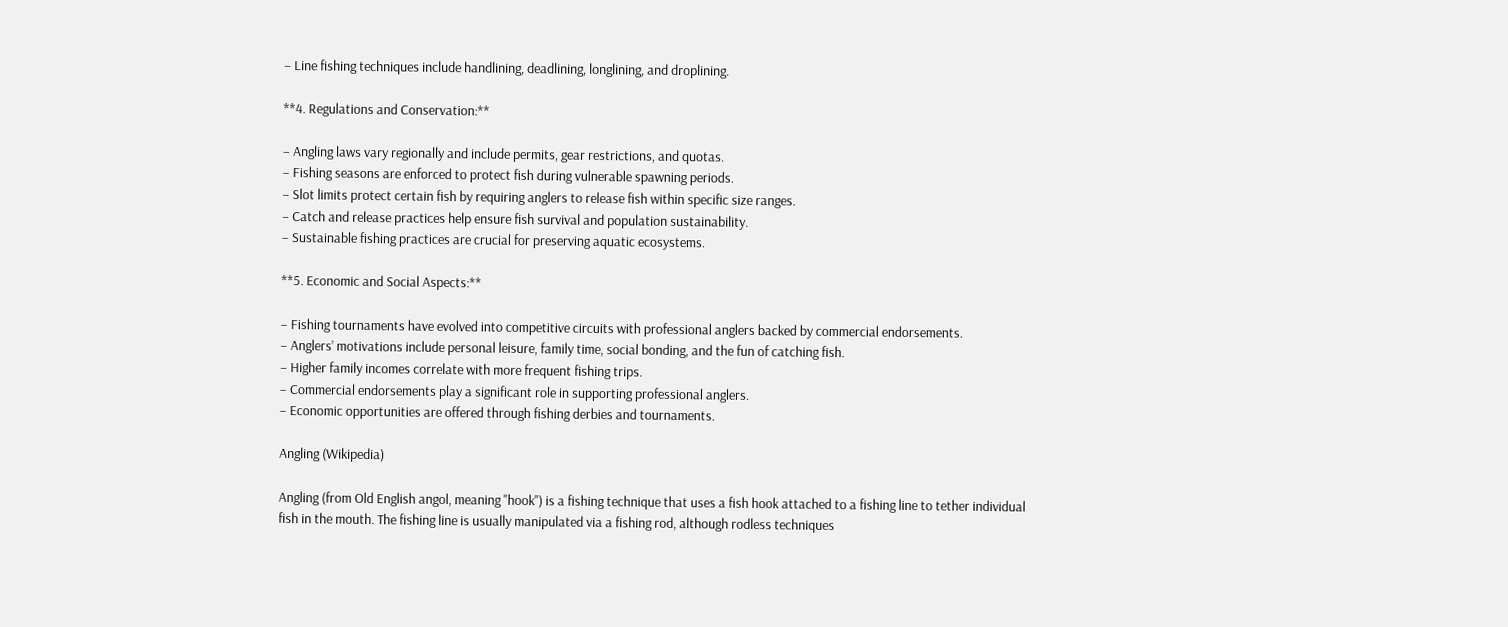– Line fishing techniques include handlining, deadlining, longlining, and droplining.

**4. Regulations and Conservation:**

– Angling laws vary regionally and include permits, gear restrictions, and quotas.
– Fishing seasons are enforced to protect fish during vulnerable spawning periods.
– Slot limits protect certain fish by requiring anglers to release fish within specific size ranges.
– Catch and release practices help ensure fish survival and population sustainability.
– Sustainable fishing practices are crucial for preserving aquatic ecosystems.

**5. Economic and Social Aspects:**

– Fishing tournaments have evolved into competitive circuits with professional anglers backed by commercial endorsements.
– Anglers’ motivations include personal leisure, family time, social bonding, and the fun of catching fish.
– Higher family incomes correlate with more frequent fishing trips.
– Commercial endorsements play a significant role in supporting professional anglers.
– Economic opportunities are offered through fishing derbies and tournaments.

Angling (Wikipedia)

Angling (from Old English angol, meaning "hook") is a fishing technique that uses a fish hook attached to a fishing line to tether individual fish in the mouth. The fishing line is usually manipulated via a fishing rod, although rodless techniques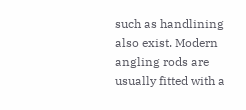such as handlining also exist. Modern angling rods are usually fitted with a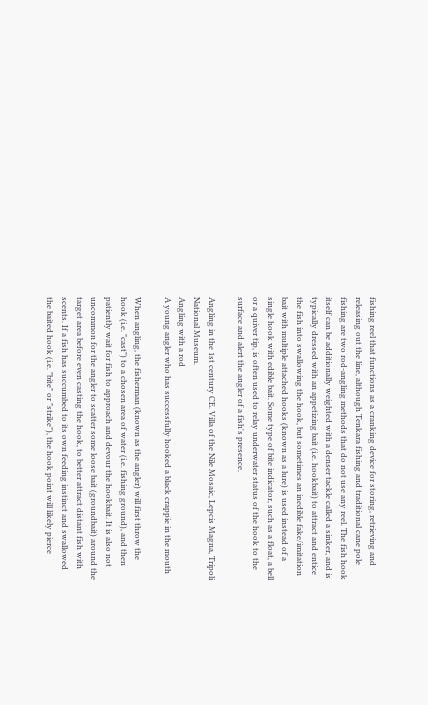fishing reel that functions as a cranking device for storing, retrieving and releasing out the line, although Tenkara fishing and traditional cane pole fishing are two rod-angling methods that do not use any reel. The fish hook itself can be additionally weighted with a denser tackle called a sinker, and is typically dressed with an appetizing bait (i.e. hookbait) to attract and entice the fish into swallowing the hook, but sometimes an inedible fake/imitation bait with multiple attached hooks (known as a lure) is used instead of a single hook with edible bait. Some type of bite indicator, such as a float, a bell or a quiver tip, is often used to relay underwater status of the hook to the surface and alert the angler of a fish's presence.

Angling in the 1st century CE. Villa of the Nile Mosaic, Lepcis Magna, Tripoli National Museum.
Angling with a rod
A young angler who has successfully hooked a black crappie in the mouth

When angling, the fisherman (known as the angler) will first throw the hook (i.e. "cast") to a chosen area of water (i.e. fishing ground), and then patiently wait for fish to approach and devour the hookbait. It is also not uncommon for the angler to scatter some loose bait (groundbait) around the target area before even casting the hook, to better attract distant fish with scents. If a fish has succumbed to its own feeding instinct and swallowed the baited hook (i.e. "bite" or "strike"), the hook point will likely pierce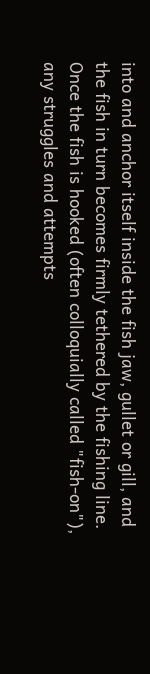into and anchor itself inside the fish jaw, gullet or gill, and the fish in turn becomes firmly tethered by the fishing line. Once the fish is hooked (often colloquially called "fish-on"), any struggles and attempts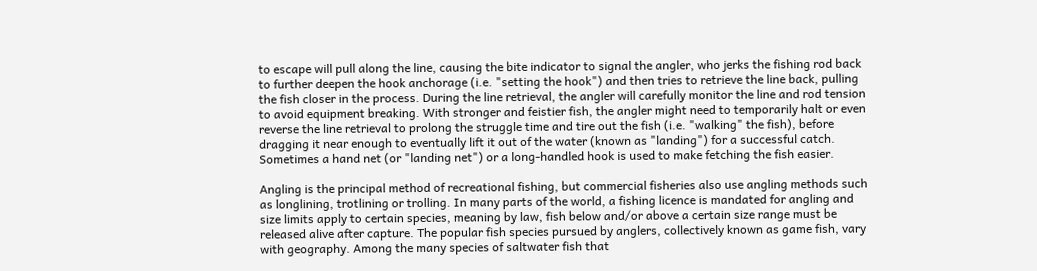to escape will pull along the line, causing the bite indicator to signal the angler, who jerks the fishing rod back to further deepen the hook anchorage (i.e. "setting the hook") and then tries to retrieve the line back, pulling the fish closer in the process. During the line retrieval, the angler will carefully monitor the line and rod tension to avoid equipment breaking. With stronger and feistier fish, the angler might need to temporarily halt or even reverse the line retrieval to prolong the struggle time and tire out the fish (i.e. "walking" the fish), before dragging it near enough to eventually lift it out of the water (known as "landing") for a successful catch. Sometimes a hand net (or "landing net") or a long-handled hook is used to make fetching the fish easier.

Angling is the principal method of recreational fishing, but commercial fisheries also use angling methods such as longlining, trotlining or trolling. In many parts of the world, a fishing licence is mandated for angling and size limits apply to certain species, meaning by law, fish below and/or above a certain size range must be released alive after capture. The popular fish species pursued by anglers, collectively known as game fish, vary with geography. Among the many species of saltwater fish that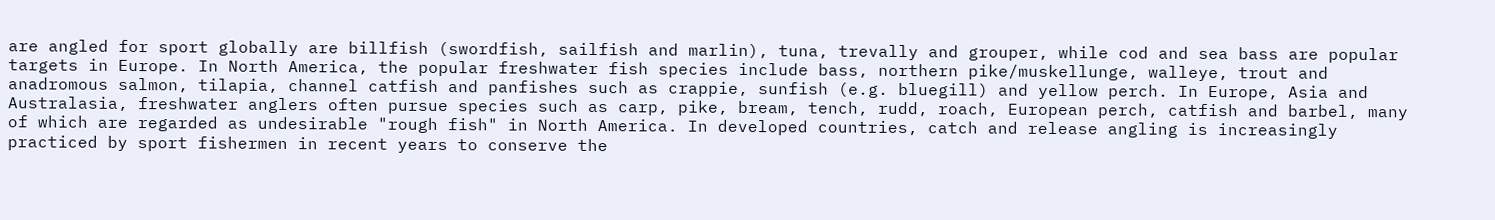are angled for sport globally are billfish (swordfish, sailfish and marlin), tuna, trevally and grouper, while cod and sea bass are popular targets in Europe. In North America, the popular freshwater fish species include bass, northern pike/muskellunge, walleye, trout and anadromous salmon, tilapia, channel catfish and panfishes such as crappie, sunfish (e.g. bluegill) and yellow perch. In Europe, Asia and Australasia, freshwater anglers often pursue species such as carp, pike, bream, tench, rudd, roach, European perch, catfish and barbel, many of which are regarded as undesirable "rough fish" in North America. In developed countries, catch and release angling is increasingly practiced by sport fishermen in recent years to conserve the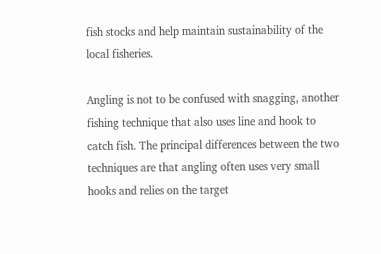fish stocks and help maintain sustainability of the local fisheries.

Angling is not to be confused with snagging, another fishing technique that also uses line and hook to catch fish. The principal differences between the two techniques are that angling often uses very small hooks and relies on the target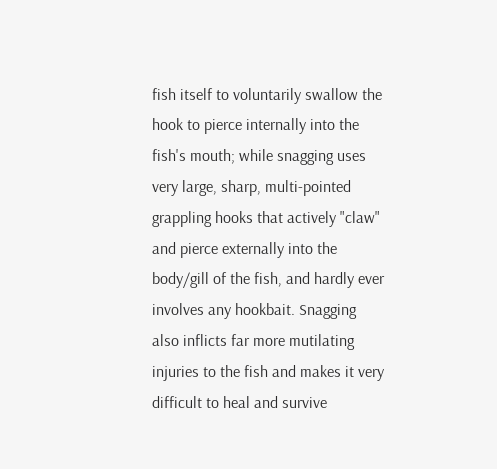fish itself to voluntarily swallow the hook to pierce internally into the fish's mouth; while snagging uses very large, sharp, multi-pointed grappling hooks that actively "claw" and pierce externally into the body/gill of the fish, and hardly ever involves any hookbait. Snagging also inflicts far more mutilating injuries to the fish and makes it very difficult to heal and survive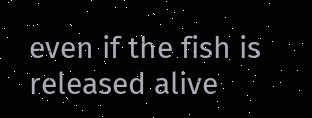even if the fish is released alive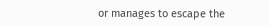or manages to escape the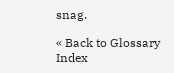snag.

« Back to Glossary Index